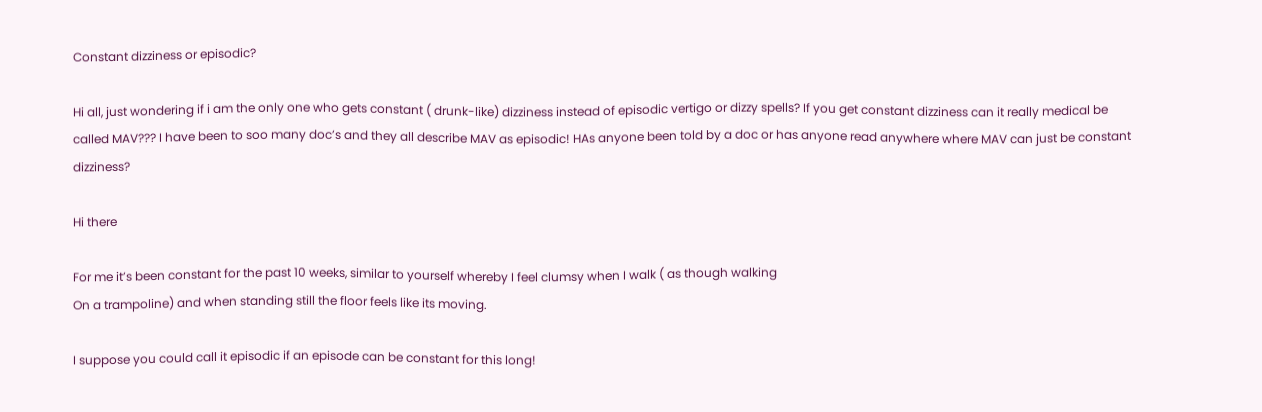Constant dizziness or episodic?

Hi all, just wondering if i am the only one who gets constant ( drunk-like) dizziness instead of episodic vertigo or dizzy spells? If you get constant dizziness can it really medical be called MAV??? I have been to soo many doc’s and they all describe MAV as episodic! HAs anyone been told by a doc or has anyone read anywhere where MAV can just be constant dizziness?

Hi there

For me it’s been constant for the past 10 weeks, similar to yourself whereby I feel clumsy when I walk ( as though walking
On a trampoline) and when standing still the floor feels like its moving.

I suppose you could call it episodic if an episode can be constant for this long!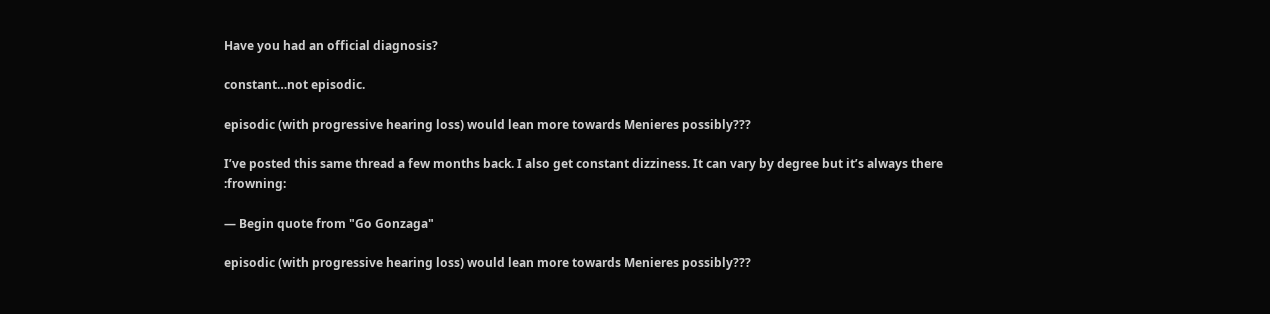Have you had an official diagnosis?

constant…not episodic.

episodic (with progressive hearing loss) would lean more towards Menieres possibly???

I’ve posted this same thread a few months back. I also get constant dizziness. It can vary by degree but it’s always there :frowning:

— Begin quote from "Go Gonzaga"

episodic (with progressive hearing loss) would lean more towards Menieres possibly???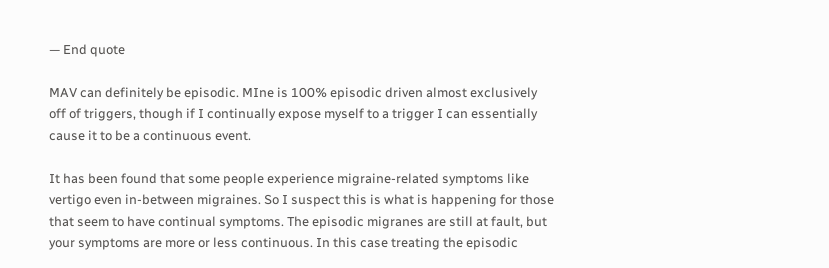— End quote

MAV can definitely be episodic. MIne is 100% episodic driven almost exclusively off of triggers, though if I continually expose myself to a trigger I can essentially cause it to be a continuous event.

It has been found that some people experience migraine-related symptoms like vertigo even in-between migraines. So I suspect this is what is happening for those that seem to have continual symptoms. The episodic migranes are still at fault, but your symptoms are more or less continuous. In this case treating the episodic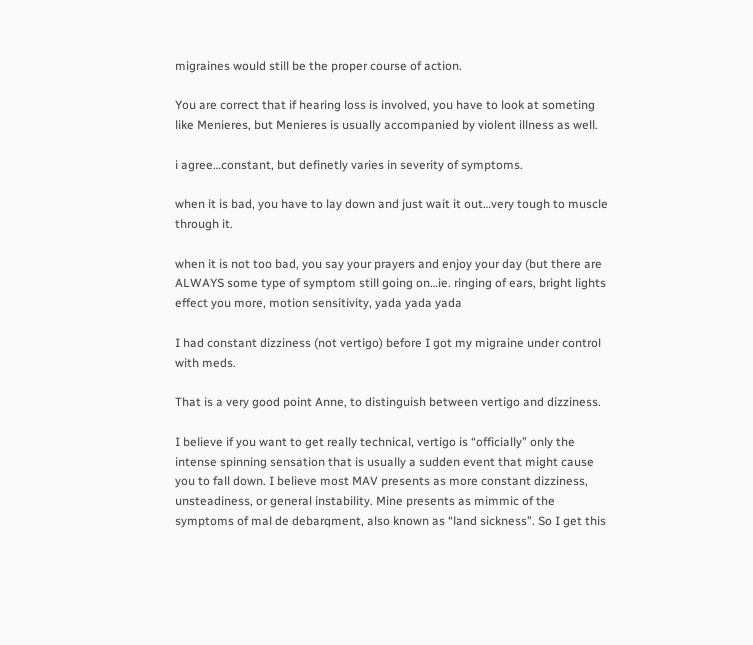migraines would still be the proper course of action.

You are correct that if hearing loss is involved, you have to look at someting like Menieres, but Menieres is usually accompanied by violent illness as well.

i agree…constant, but definetly varies in severity of symptoms.

when it is bad, you have to lay down and just wait it out…very tough to muscle through it.

when it is not too bad, you say your prayers and enjoy your day (but there are ALWAYS some type of symptom still going on…ie. ringing of ears, bright lights effect you more, motion sensitivity, yada yada yada

I had constant dizziness (not vertigo) before I got my migraine under control with meds.

That is a very good point Anne, to distinguish between vertigo and dizziness.

I believe if you want to get really technical, vertigo is “officially” only the intense spinning sensation that is usually a sudden event that might cause you to fall down. I believe most MAV presents as more constant dizziness, unsteadiness, or general instability. Mine presents as mimmic of the symptoms of mal de debarqment, also known as “land sickness”. So I get this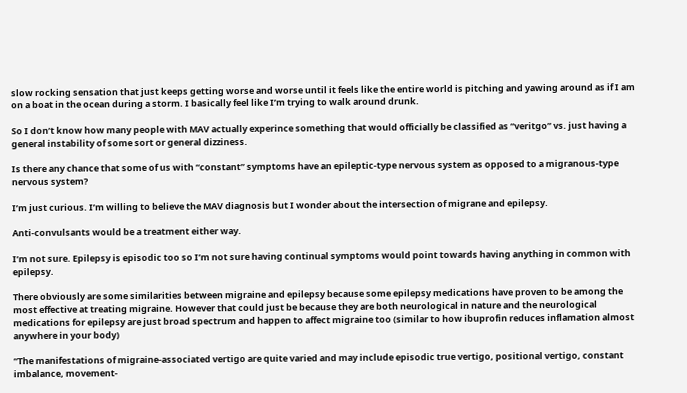slow rocking sensation that just keeps getting worse and worse until it feels like the entire world is pitching and yawing around as if I am on a boat in the ocean during a storm. I basically feel like I’m trying to walk around drunk.

So I don’t know how many people with MAV actually experince something that would officially be classified as “veritgo” vs. just having a general instability of some sort or general dizziness.

Is there any chance that some of us with “constant” symptoms have an epileptic-type nervous system as opposed to a migranous-type nervous system?

I’m just curious. I’m willing to believe the MAV diagnosis but I wonder about the intersection of migrane and epilepsy.

Anti-convulsants would be a treatment either way.

I’m not sure. Epilepsy is episodic too so I’m not sure having continual symptoms would point towards having anything in common with epilepsy.

There obviously are some similarities between migraine and epilepsy because some epilepsy medications have proven to be among the most effective at treating migraine. However that could just be because they are both neurological in nature and the neurological medications for epilepsy are just broad spectrum and happen to affect migraine too (similar to how ibuprofin reduces inflamation almost anywhere in your body)

“The manifestations of migraine-associated vertigo are quite varied and may include episodic true vertigo, positional vertigo, constant imbalance, movement-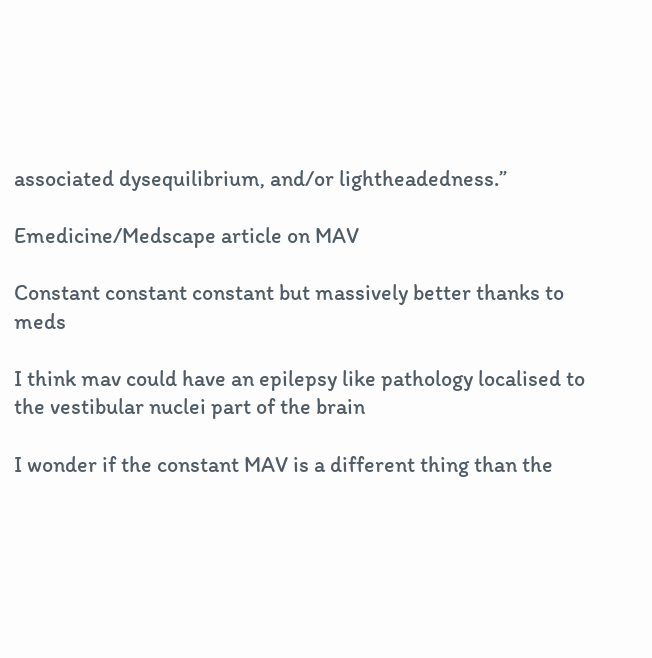associated dysequilibrium, and/or lightheadedness.”

Emedicine/Medscape article on MAV

Constant constant constant but massively better thanks to meds

I think mav could have an epilepsy like pathology localised to the vestibular nuclei part of the brain

I wonder if the constant MAV is a different thing than the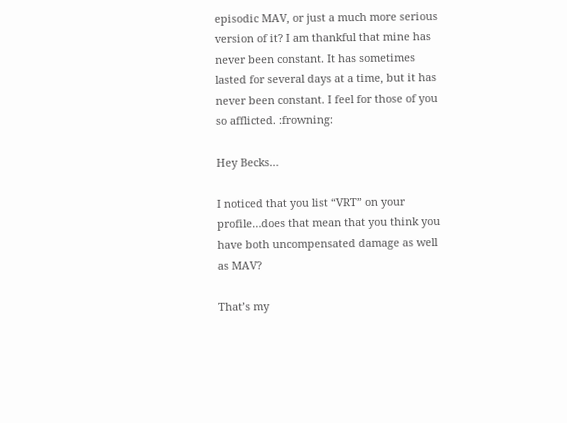episodic MAV, or just a much more serious version of it? I am thankful that mine has never been constant. It has sometimes lasted for several days at a time, but it has never been constant. I feel for those of you so afflicted. :frowning:

Hey Becks…

I noticed that you list “VRT” on your profile…does that mean that you think you have both uncompensated damage as well as MAV?

That’s my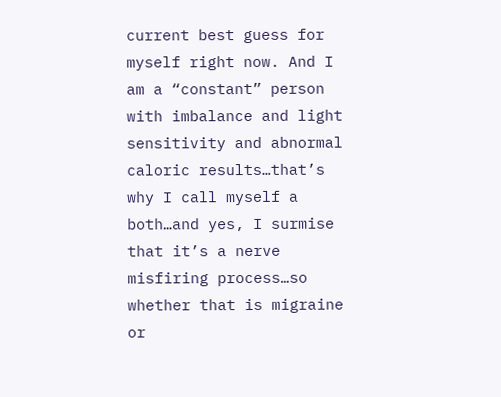current best guess for myself right now. And I am a “constant” person with imbalance and light sensitivity and abnormal caloric results…that’s why I call myself a both…and yes, I surmise that it’s a nerve misfiring process…so whether that is migraine or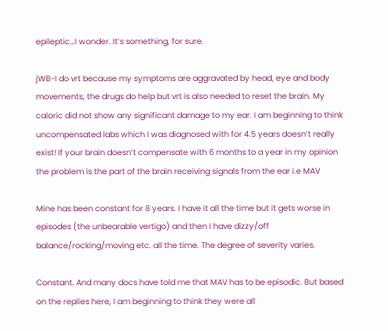epileptic…I wonder. It’s something, for sure.

jWB-I do vrt because my symptoms are aggravated by head, eye and body movements, the drugs do help but vrt is also needed to reset the brain. My caloric did not show any significant damage to my ear. I am beginning to think uncompensated labs which I was diagnosed with for 4.5 years doesn’t really exist! If your brain doesn’t compensate with 6 months to a year in my opinion the problem is the part of the brain receiving signals from the ear i.e MAV

Mine has been constant for 8 years. I have it all the time but it gets worse in episodes (the unbearable vertigo) and then I have dizzy/off balance/rocking/moving etc. all the time. The degree of severity varies.

Constant. And many docs have told me that MAV has to be episodic. But based on the replies here, I am beginning to think they were all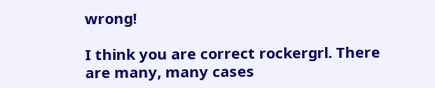wrong!

I think you are correct rockergrl. There are many, many cases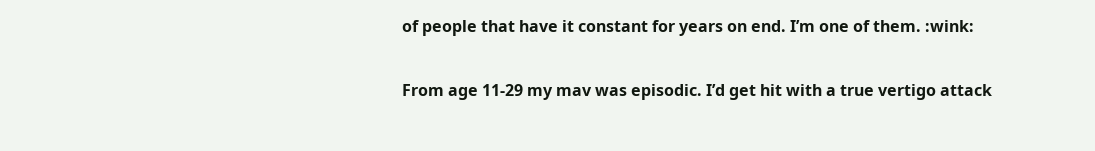of people that have it constant for years on end. I’m one of them. :wink:

From age 11-29 my mav was episodic. I’d get hit with a true vertigo attack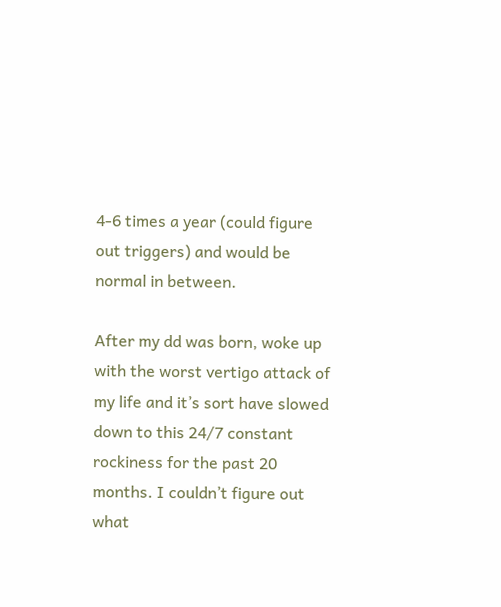4-6 times a year (could figure out triggers) and would be normal in between.

After my dd was born, woke up with the worst vertigo attack of my life and it’s sort have slowed down to this 24/7 constant rockiness for the past 20 months. I couldn’t figure out what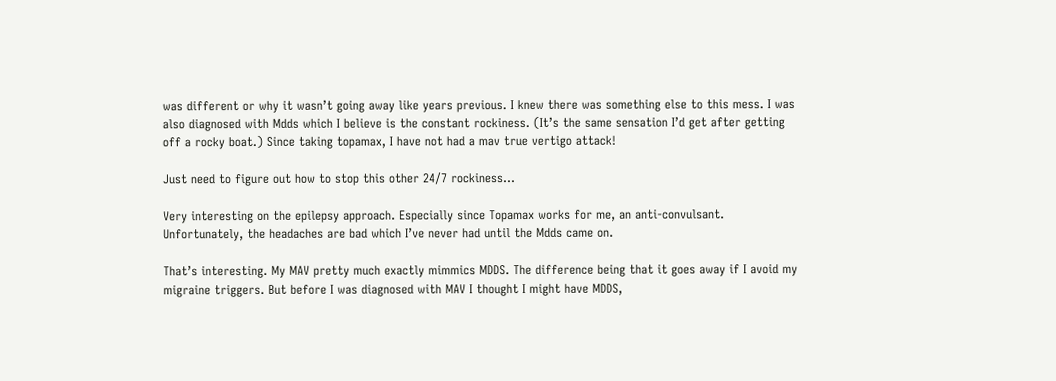was different or why it wasn’t going away like years previous. I knew there was something else to this mess. I was also diagnosed with Mdds which I believe is the constant rockiness. (It’s the same sensation I’d get after getting off a rocky boat.) Since taking topamax, I have not had a mav true vertigo attack!

Just need to figure out how to stop this other 24/7 rockiness…

Very interesting on the epilepsy approach. Especially since Topamax works for me, an anti-convulsant. Unfortunately, the headaches are bad which I’ve never had until the Mdds came on.

That’s interesting. My MAV pretty much exactly mimmics MDDS. The difference being that it goes away if I avoid my migraine triggers. But before I was diagnosed with MAV I thought I might have MDDS,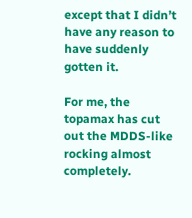except that I didn’t have any reason to have suddenly gotten it.

For me, the topamax has cut out the MDDS-like rocking almost completely.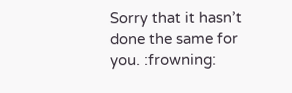Sorry that it hasn’t done the same for you. :frowning: